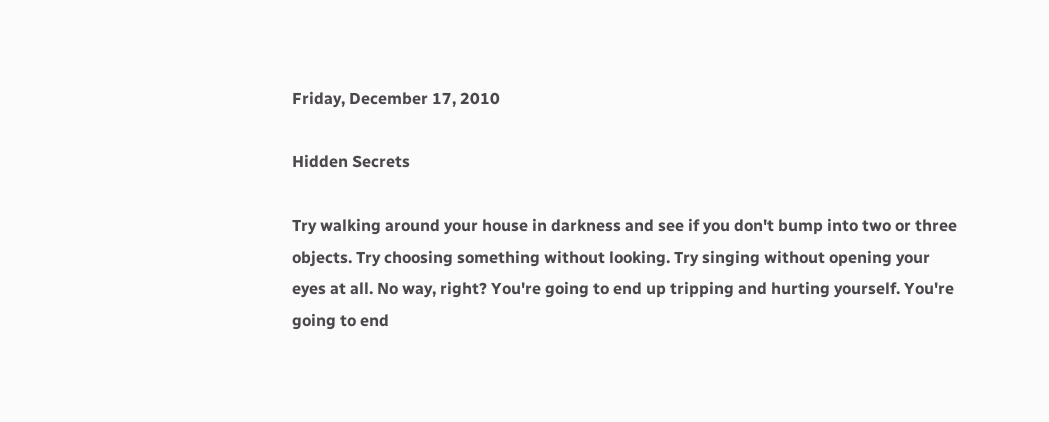Friday, December 17, 2010

Hidden Secrets

Try walking around your house in darkness and see if you don't bump into two or three objects. Try choosing something without looking. Try singing without opening your eyes at all. No way, right? You're going to end up tripping and hurting yourself. You're going to end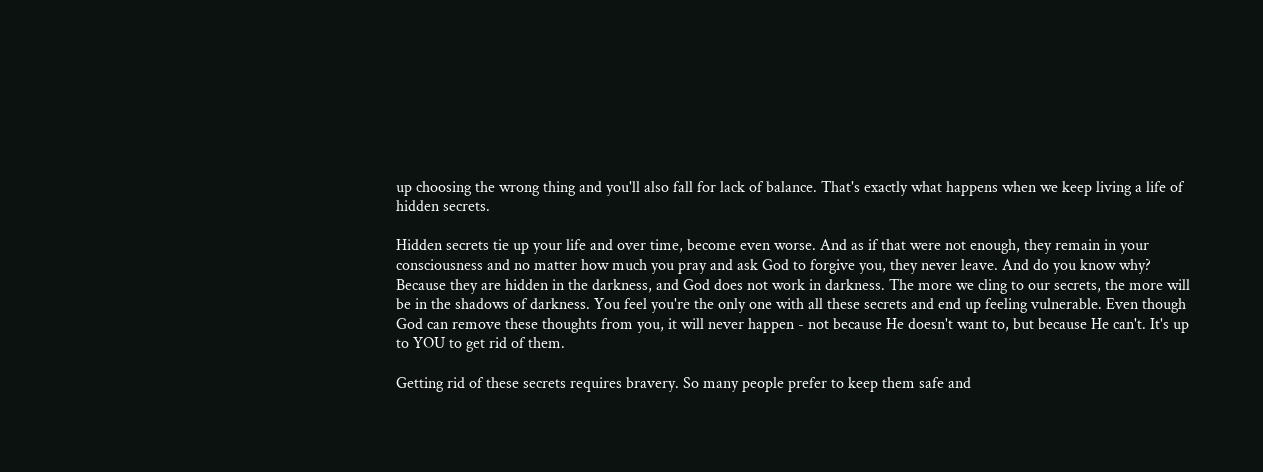up choosing the wrong thing and you'll also fall for lack of balance. That's exactly what happens when we keep living a life of hidden secrets.

Hidden secrets tie up your life and over time, become even worse. And as if that were not enough, they remain in your consciousness and no matter how much you pray and ask God to forgive you, they never leave. And do you know why? Because they are hidden in the darkness, and God does not work in darkness. The more we cling to our secrets, the more will be in the shadows of darkness. You feel you're the only one with all these secrets and end up feeling vulnerable. Even though God can remove these thoughts from you, it will never happen - not because He doesn't want to, but because He can't. It's up to YOU to get rid of them.

Getting rid of these secrets requires bravery. So many people prefer to keep them safe and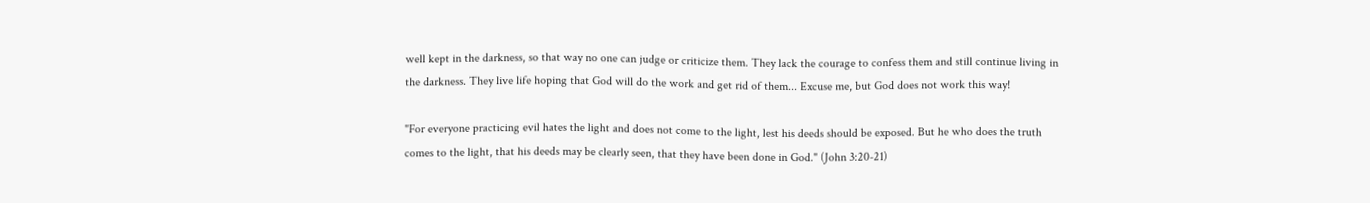well kept in the darkness, so that way no one can judge or criticize them. They lack the courage to confess them and still continue living in the darkness. They live life hoping that God will do the work and get rid of them... Excuse me, but God does not work this way!

"For everyone practicing evil hates the light and does not come to the light, lest his deeds should be exposed. But he who does the truth comes to the light, that his deeds may be clearly seen, that they have been done in God." (John 3:20-21)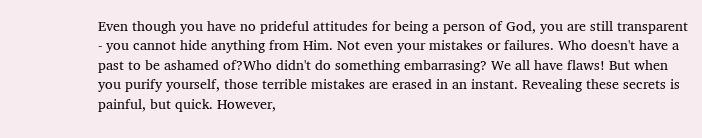Even though you have no prideful attitudes for being a person of God, you are still transparent - you cannot hide anything from Him. Not even your mistakes or failures. Who doesn't have a past to be ashamed of?Who didn't do something embarrasing? We all have flaws! But when you purify yourself, those terrible mistakes are erased in an instant. Revealing these secrets is painful, but quick. However,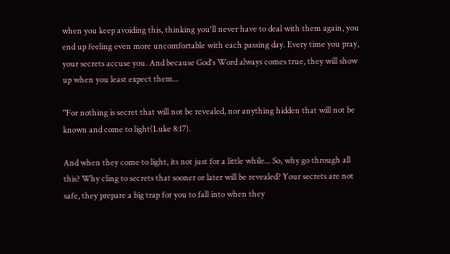when you keep avoiding this, thinking you'll never have to deal with them again, you end up feeling even more uncomfortable with each passing day. Every time you pray, your secrets accuse you. And because God's Word always comes true, they will show up when you least expect them...

"For nothing is secret that will not be revealed, nor anything hidden that will not be known and come to light(Luke 8:17).

And when they come to light, its not just for a little while... So, why go through all this? Why cling to secrets that sooner or later will be revealed? Your secrets are not safe, they prepare a big trap for you to fall into when they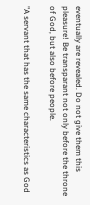eventually are revealed. Do not give them this pleasure! Be transparant not only before the throne of God, but also before people.

"A servant that has the same characteristics as God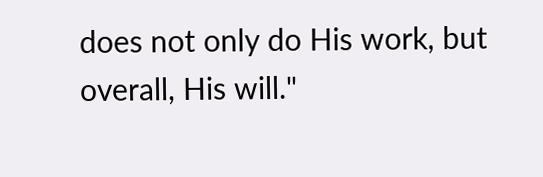does not only do His work, but overall, His will."